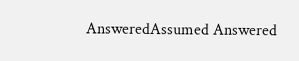AnsweredAssumed Answered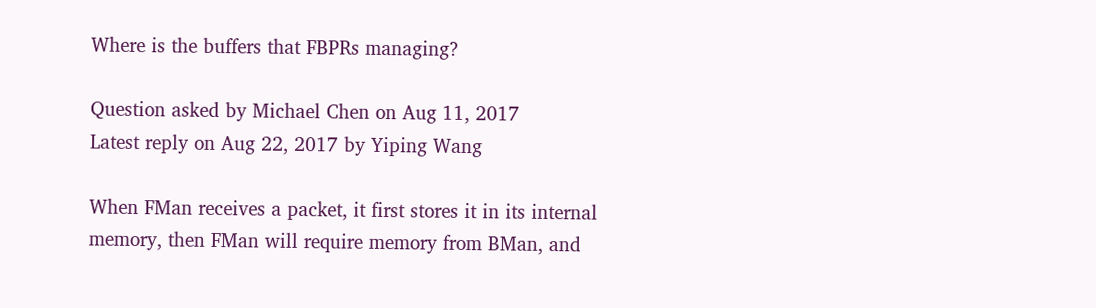Where is the buffers that FBPRs managing?

Question asked by Michael Chen on Aug 11, 2017
Latest reply on Aug 22, 2017 by Yiping Wang

When FMan receives a packet, it first stores it in its internal memory, then FMan will require memory from BMan, and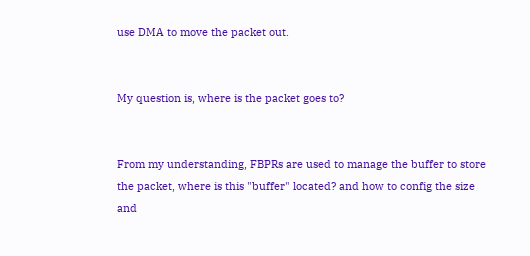use DMA to move the packet out.


My question is, where is the packet goes to?


From my understanding, FBPRs are used to manage the buffer to store the packet, where is this "buffer" located? and how to config the size and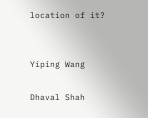location of it?


Yiping Wang

Dhaval Shah